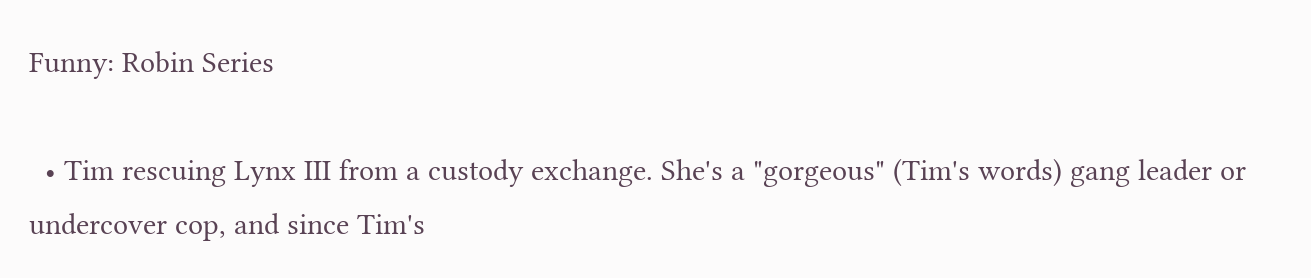Funny: Robin Series

  • Tim rescuing Lynx III from a custody exchange. She's a "gorgeous" (Tim's words) gang leader or undercover cop, and since Tim's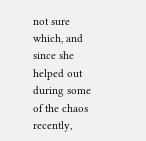not sure which, and since she helped out during some of the chaos recently,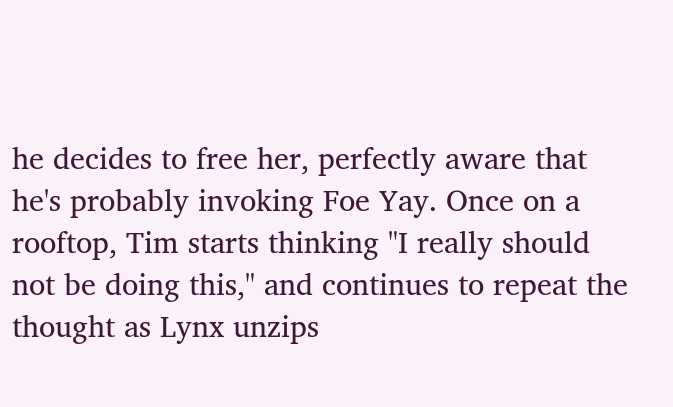he decides to free her, perfectly aware that he's probably invoking Foe Yay. Once on a rooftop, Tim starts thinking "I really should not be doing this," and continues to repeat the thought as Lynx unzips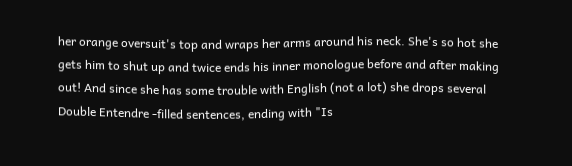her orange oversuit's top and wraps her arms around his neck. She's so hot she gets him to shut up and twice ends his inner monologue before and after making out! And since she has some trouble with English (not a lot) she drops several Double Entendre -filled sentences, ending with "Is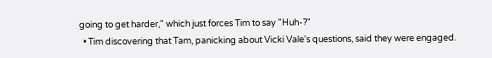going to get harder," which just forces Tim to say "Huh-?"
  • Tim discovering that Tam, panicking about Vicki Vale's questions, said they were engaged.